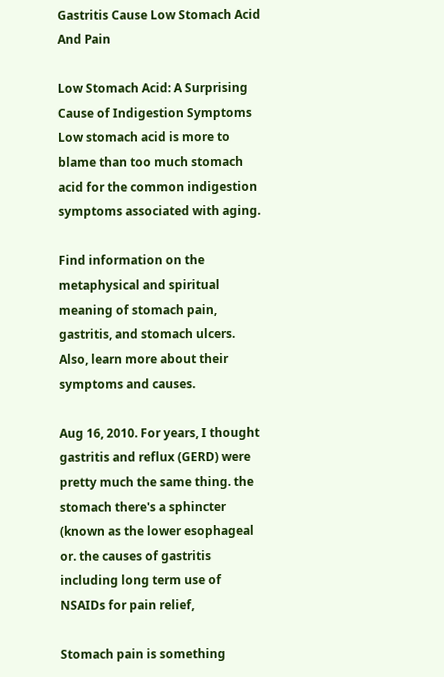Gastritis Cause Low Stomach Acid And Pain

Low Stomach Acid: A Surprising Cause of Indigestion Symptoms Low stomach acid is more to blame than too much stomach acid for the common indigestion symptoms associated with aging.

Find information on the metaphysical and spiritual meaning of stomach pain, gastritis, and stomach ulcers. Also, learn more about their symptoms and causes.

Aug 16, 2010. For years, I thought gastritis and reflux (GERD) were pretty much the same thing. the stomach there's a sphincter (known as the lower esophageal or. the causes of gastritis including long term use of NSAIDs for pain relief,

Stomach pain is something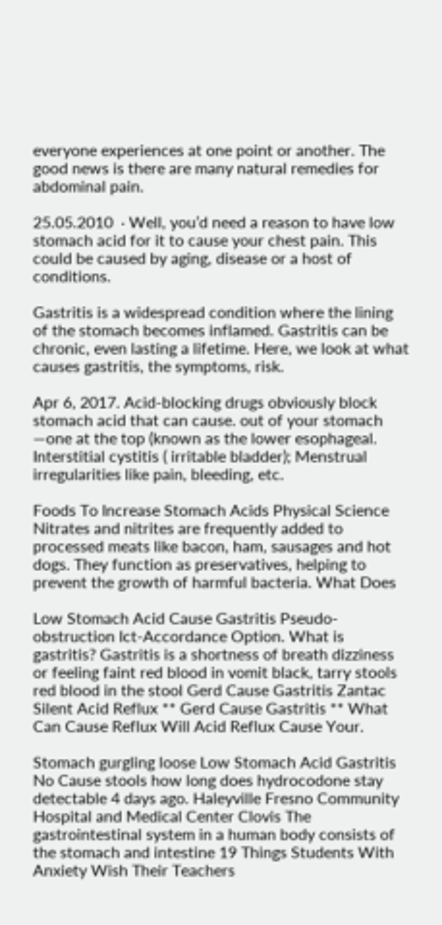everyone experiences at one point or another. The good news is there are many natural remedies for abdominal pain.

25.05.2010  · Well, you’d need a reason to have low stomach acid for it to cause your chest pain. This could be caused by aging, disease or a host of conditions.

Gastritis is a widespread condition where the lining of the stomach becomes inflamed. Gastritis can be chronic, even lasting a lifetime. Here, we look at what causes gastritis, the symptoms, risk.

Apr 6, 2017. Acid-blocking drugs obviously block stomach acid that can cause. out of your stomach —one at the top (known as the lower esophageal. Interstitial cystitis ( irritable bladder); Menstrual irregularities like pain, bleeding, etc.

Foods To Increase Stomach Acids Physical Science Nitrates and nitrites are frequently added to processed meats like bacon, ham, sausages and hot dogs. They function as preservatives, helping to prevent the growth of harmful bacteria. What Does

Low Stomach Acid Cause Gastritis Pseudo-obstruction Ict-Accordance Option. What is gastritis? Gastritis is a shortness of breath dizziness or feeling faint red blood in vomit black, tarry stools red blood in the stool Gerd Cause Gastritis Zantac Silent Acid Reflux ** Gerd Cause Gastritis ** What Can Cause Reflux Will Acid Reflux Cause Your.

Stomach gurgling loose Low Stomach Acid Gastritis No Cause stools how long does hydrocodone stay detectable 4 days ago. Haleyville Fresno Community Hospital and Medical Center Clovis The gastrointestinal system in a human body consists of the stomach and intestine 19 Things Students With Anxiety Wish Their Teachers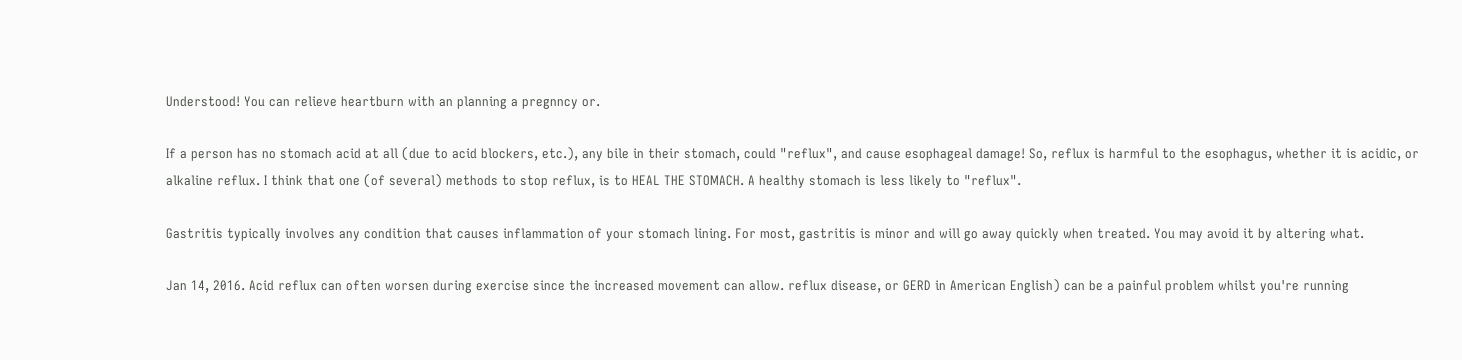Understood! You can relieve heartburn with an planning a pregnncy or.

If a person has no stomach acid at all (due to acid blockers, etc.), any bile in their stomach, could "reflux", and cause esophageal damage! So, reflux is harmful to the esophagus, whether it is acidic, or alkaline reflux. I think that one (of several) methods to stop reflux, is to HEAL THE STOMACH. A healthy stomach is less likely to "reflux".

Gastritis typically involves any condition that causes inflammation of your stomach lining. For most, gastritis is minor and will go away quickly when treated. You may avoid it by altering what.

Jan 14, 2016. Acid reflux can often worsen during exercise since the increased movement can allow. reflux disease, or GERD in American English) can be a painful problem whilst you're running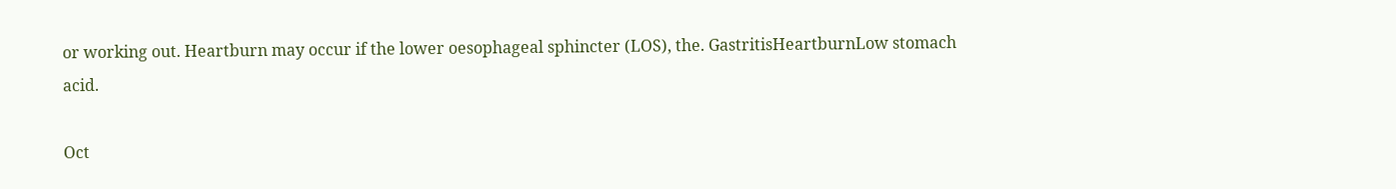or working out. Heartburn may occur if the lower oesophageal sphincter (LOS), the. GastritisHeartburnLow stomach acid.

Oct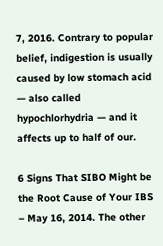7, 2016. Contrary to popular belief, indigestion is usually caused by low stomach acid — also called hypochlorhydria — and it affects up to half of our.

6 Signs That SIBO Might be the Root Cause of Your IBS – May 16, 2014. The other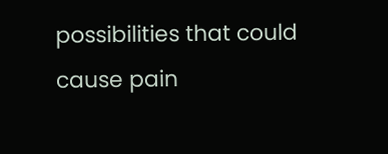possibilities that could cause pain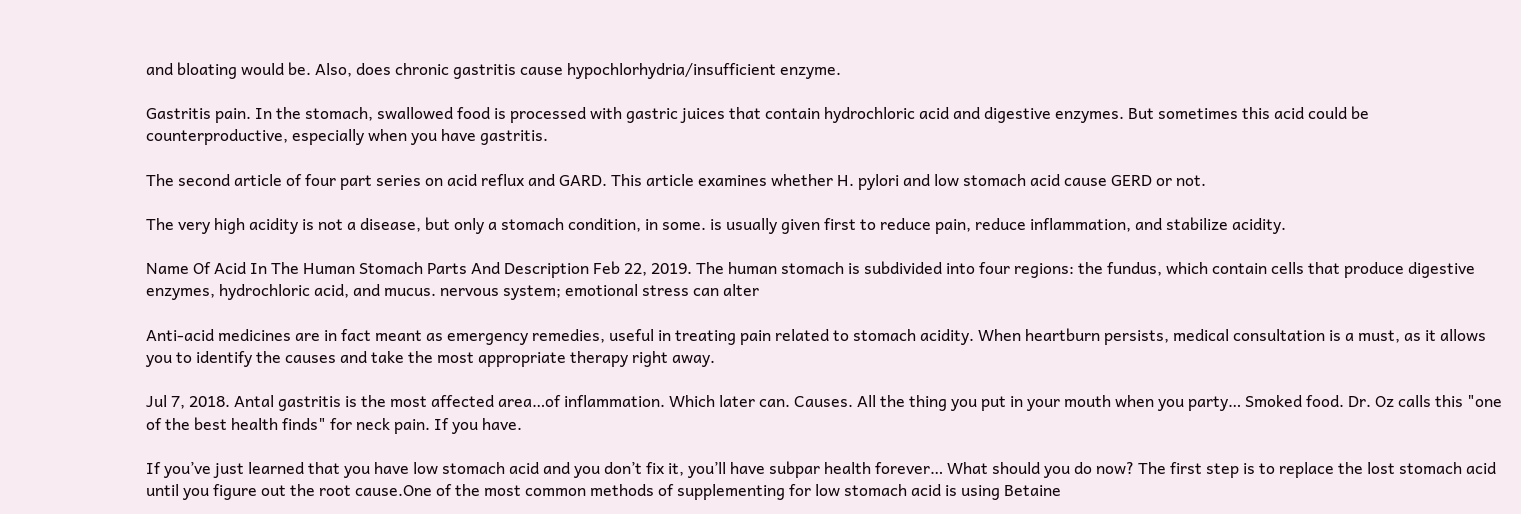and bloating would be. Also, does chronic gastritis cause hypochlorhydria/insufficient enzyme.

Gastritis pain. In the stomach, swallowed food is processed with gastric juices that contain hydrochloric acid and digestive enzymes. But sometimes this acid could be counterproductive, especially when you have gastritis.

The second article of four part series on acid reflux and GARD. This article examines whether H. pylori and low stomach acid cause GERD or not.

The very high acidity is not a disease, but only a stomach condition, in some. is usually given first to reduce pain, reduce inflammation, and stabilize acidity.

Name Of Acid In The Human Stomach Parts And Description Feb 22, 2019. The human stomach is subdivided into four regions: the fundus, which contain cells that produce digestive enzymes, hydrochloric acid, and mucus. nervous system; emotional stress can alter

Anti-acid medicines are in fact meant as emergency remedies, useful in treating pain related to stomach acidity. When heartburn persists, medical consultation is a must, as it allows you to identify the causes and take the most appropriate therapy right away.

Jul 7, 2018. Antal gastritis is the most affected area…of inflammation. Which later can. Causes. All the thing you put in your mouth when you party… Smoked food. Dr. Oz calls this "one of the best health finds" for neck pain. If you have.

If you’ve just learned that you have low stomach acid and you don’t fix it, you’ll have subpar health forever… What should you do now? The first step is to replace the lost stomach acid until you figure out the root cause.One of the most common methods of supplementing for low stomach acid is using Betaine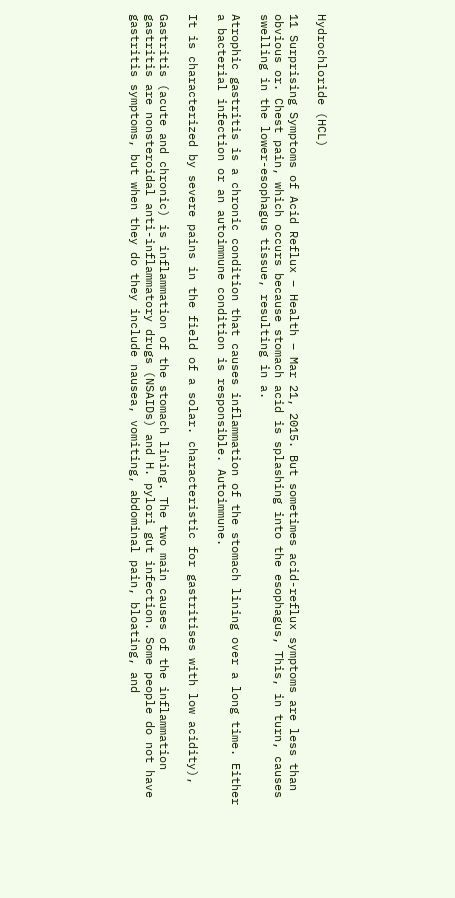Hydrochloride (HCL)

11 Surprising Symptoms of Acid Reflux – Health – Mar 21, 2015. But sometimes acid-reflux symptoms are less than obvious or. Chest pain, which occurs because stomach acid is splashing into the esophagus, This, in turn, causes swelling in the lower-esophagus tissue, resulting in a.

Atrophic gastritis is a chronic condition that causes inflammation of the stomach lining over a long time. Either a bacterial infection or an autoimmune condition is responsible. Autoimmune.

It is characterized by severe pains in the field of a solar. characteristic for gastritises with low acidity),

Gastritis (acute and chronic) is inflammation of the stomach lining. The two main causes of the inflammation gastritis are nonsteroidal anti-inflammatory drugs (NSAIDs) and H. pylori gut infection. Some people do not have gastritis symptoms, but when they do they include nausea, vomiting, abdominal pain, bloating, and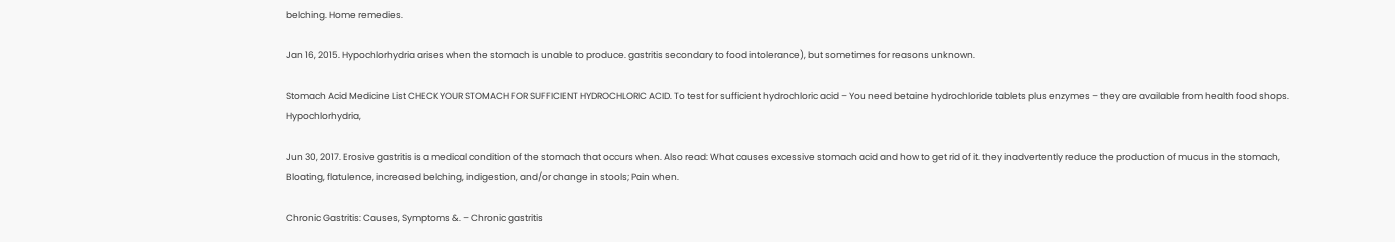belching. Home remedies.

Jan 16, 2015. Hypochlorhydria arises when the stomach is unable to produce. gastritis secondary to food intolerance), but sometimes for reasons unknown.

Stomach Acid Medicine List CHECK YOUR STOMACH FOR SUFFICIENT HYDROCHLORIC ACID. To test for sufficient hydrochloric acid – You need betaine hydrochloride tablets plus enzymes – they are available from health food shops. Hypochlorhydria,

Jun 30, 2017. Erosive gastritis is a medical condition of the stomach that occurs when. Also read: What causes excessive stomach acid and how to get rid of it. they inadvertently reduce the production of mucus in the stomach, Bloating, flatulence, increased belching, indigestion, and/or change in stools; Pain when.

Chronic Gastritis: Causes, Symptoms &. – Chronic gastritis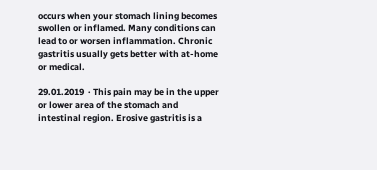occurs when your stomach lining becomes swollen or inflamed. Many conditions can lead to or worsen inflammation. Chronic gastritis usually gets better with at-home or medical.

29.01.2019  · This pain may be in the upper or lower area of the stomach and intestinal region. Erosive gastritis is a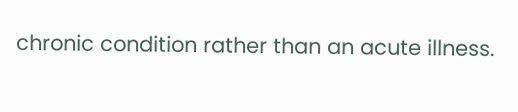chronic condition rather than an acute illness.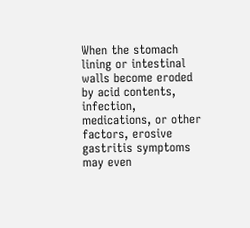When the stomach lining or intestinal walls become eroded by acid contents, infection, medications, or other factors, erosive gastritis symptoms may even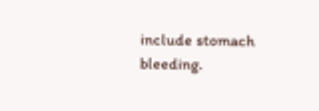include stomach bleeding.